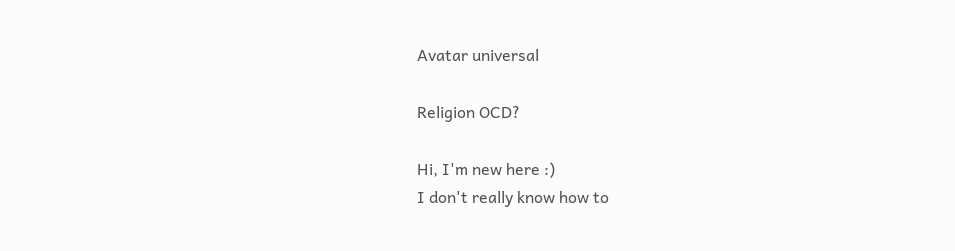Avatar universal

Religion OCD?

Hi, I'm new here :)
I don't really know how to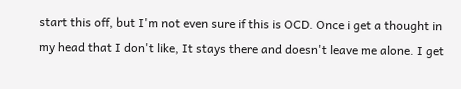start this off, but I'm not even sure if this is OCD. Once i get a thought in my head that I don't like, It stays there and doesn't leave me alone. I get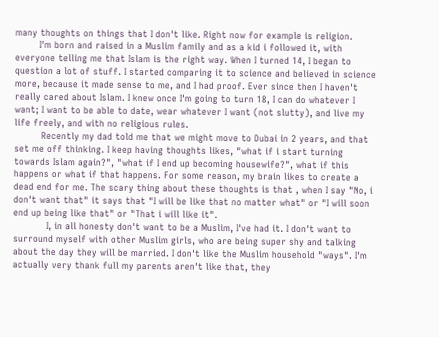many thoughts on things that I don't like. Right now for example is religion.
        I'm born and raised in a Muslim family and as a kid i followed it, with everyone telling me that Islam is the right way. When I turned 14, I began to question a lot of stuff. I started comparing it to science and believed in science more, because it made sense to me, and I had proof. Ever since then I haven't really cared about Islam. I knew once I'm going to turn 18, I can do whatever I want; I want to be able to date, wear whatever I want (not slutty), and live my life freely, and with no religious rules.
         Recently my dad told me that we might move to Dubai in 2 years, and that set me off thinking. I keep having thoughts likes, "what if i start turning towards Islam again?", "what if I end up becoming housewife?", what if this happens or what if that happens. For some reason, my brain likes to create a dead end for me. The scary thing about these thoughts is that , when I say "No, i don't want that" it says that "I will be like that no matter what" or "I will soon end up being like that" or "That i will like it".
           I, in all honesty don't want to be a Muslim, I've had it. I don't want to surround myself with other Muslim girls, who are being super shy and talking about the day they will be married. I don't like the Muslim household "ways". I'm actually very thank full my parents aren't like that, they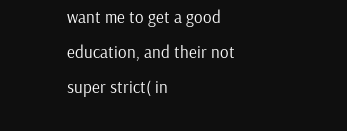want me to get a good education, and their not super strict( in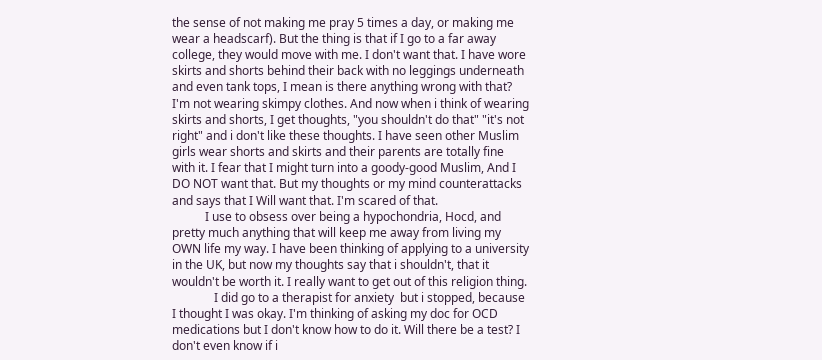the sense of not making me pray 5 times a day, or making me wear a headscarf). But the thing is that if I go to a far away college, they would move with me. I don't want that. I have wore skirts and shorts behind their back with no leggings underneath and even tank tops, I mean is there anything wrong with that? I'm not wearing skimpy clothes. And now when i think of wearing skirts and shorts, I get thoughts, "you shouldn't do that" "it's not right" and i don't like these thoughts. I have seen other Muslim girls wear shorts and skirts and their parents are totally fine with it. I fear that I might turn into a goody-good Muslim, And I DO NOT want that. But my thoughts or my mind counterattacks and says that I Will want that. I'm scared of that.
           I use to obsess over being a hypochondria, Hocd, and pretty much anything that will keep me away from living my OWN life my way. I have been thinking of applying to a university in the UK, but now my thoughts say that i shouldn't, that it wouldn't be worth it. I really want to get out of this religion thing.
              I did go to a therapist for anxiety  but i stopped, because I thought I was okay. I'm thinking of asking my doc for OCD medications but I don't know how to do it. Will there be a test? I don't even know if i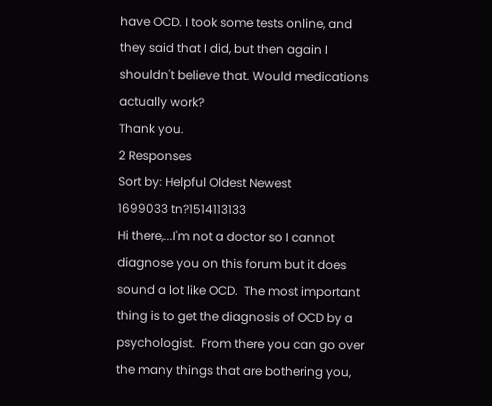have OCD. I took some tests online, and they said that I did, but then again I shouldn't believe that. Would medications actually work?
Thank you.
2 Responses
Sort by: Helpful Oldest Newest
1699033 tn?1514113133
Hi there,...I'm not a doctor so I cannot diagnose you on this forum but it does sound a lot like OCD.  The most important thing is to get the diagnosis of OCD by a psychologist.  From there you can go over the many things that are bothering you,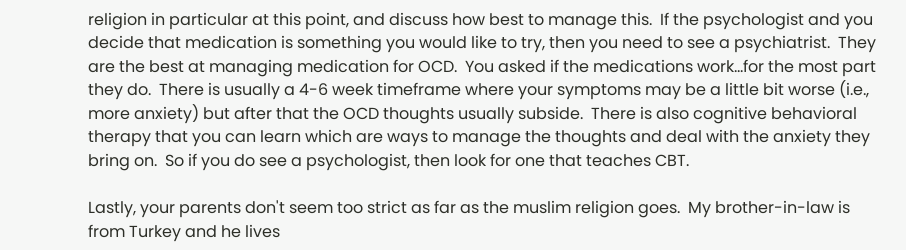religion in particular at this point, and discuss how best to manage this.  If the psychologist and you decide that medication is something you would like to try, then you need to see a psychiatrist.  They are the best at managing medication for OCD.  You asked if the medications work...for the most part they do.  There is usually a 4-6 week timeframe where your symptoms may be a little bit worse (i.e., more anxiety) but after that the OCD thoughts usually subside.  There is also cognitive behavioral therapy that you can learn which are ways to manage the thoughts and deal with the anxiety they bring on.  So if you do see a psychologist, then look for one that teaches CBT.

Lastly, your parents don't seem too strict as far as the muslim religion goes.  My brother-in-law is from Turkey and he lives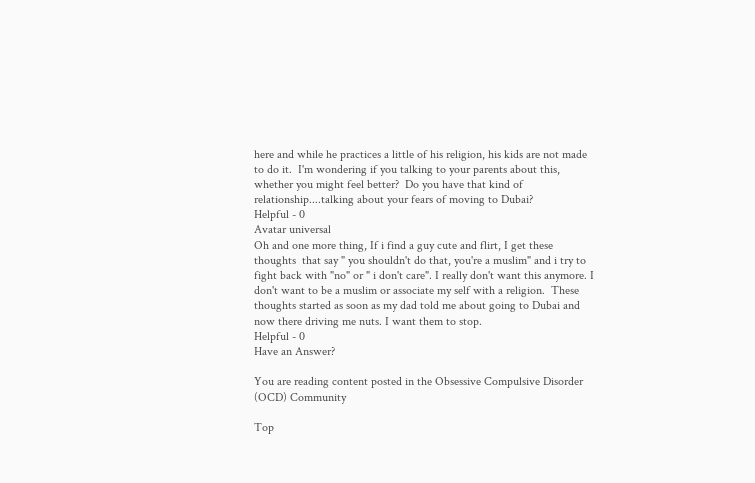here and while he practices a little of his religion, his kids are not made to do it.  I'm wondering if you talking to your parents about this, whether you might feel better?  Do you have that kind of relationship....talking about your fears of moving to Dubai?
Helpful - 0
Avatar universal
Oh and one more thing, If i find a guy cute and flirt, I get these thoughts  that say " you shouldn't do that, you're a muslim" and i try to fight back with "no" or " i don't care". I really don't want this anymore. I don't want to be a muslim or associate my self with a religion.  These thoughts started as soon as my dad told me about going to Dubai and now there driving me nuts. I want them to stop.
Helpful - 0
Have an Answer?

You are reading content posted in the Obsessive Compulsive Disorder (OCD) Community

Top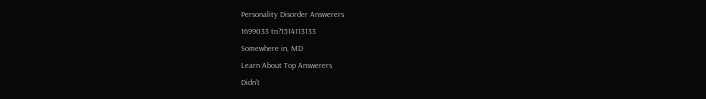Personality Disorder Answerers
1699033 tn?1514113133
Somewhere in, MD
Learn About Top Answerers
Didn't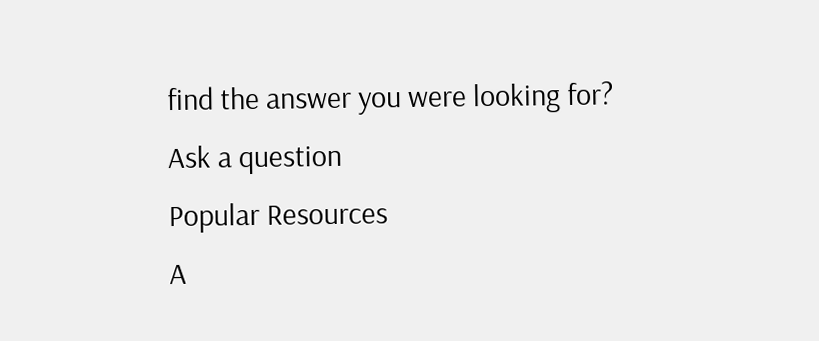find the answer you were looking for?
Ask a question
Popular Resources
A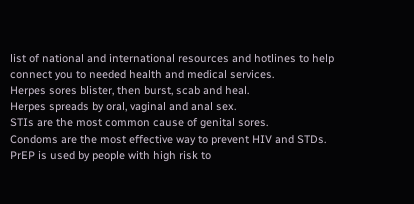list of national and international resources and hotlines to help connect you to needed health and medical services.
Herpes sores blister, then burst, scab and heal.
Herpes spreads by oral, vaginal and anal sex.
STIs are the most common cause of genital sores.
Condoms are the most effective way to prevent HIV and STDs.
PrEP is used by people with high risk to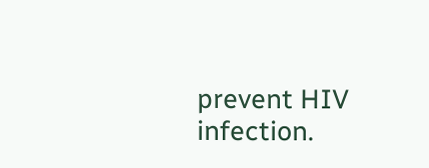prevent HIV infection.